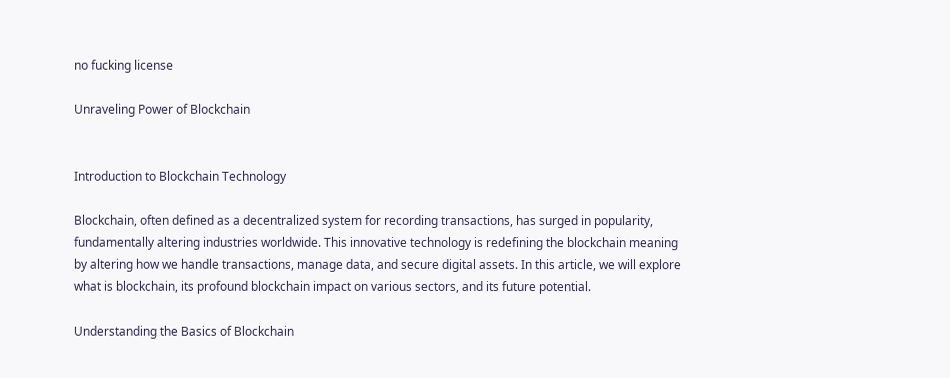no fucking license

Unraveling Power of Blockchain


Introduction to Blockchain Technology

Blockchain, often defined as a decentralized system for recording transactions, has surged in popularity, fundamentally altering industries worldwide. This innovative technology is redefining the blockchain meaning by altering how we handle transactions, manage data, and secure digital assets. In this article, we will explore what is blockchain, its profound blockchain impact on various sectors, and its future potential.

Understanding the Basics of Blockchain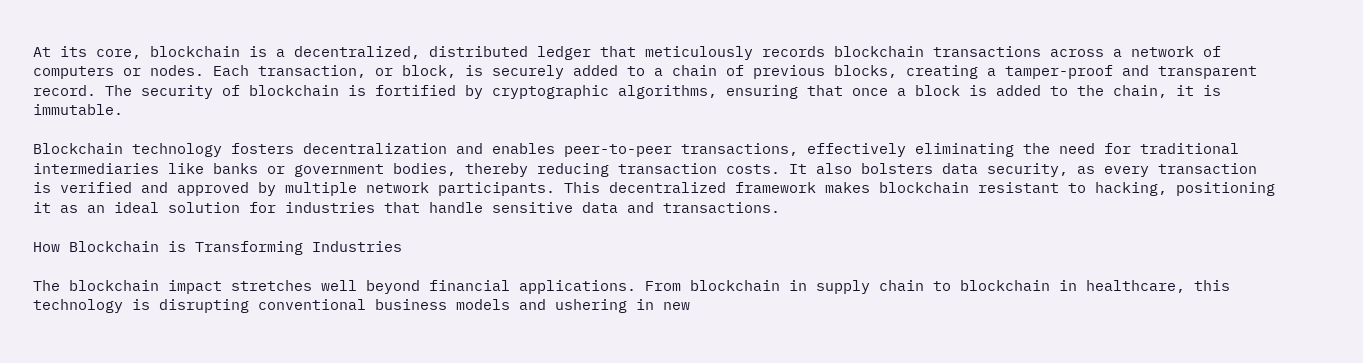At its core, blockchain is a decentralized, distributed ledger that meticulously records blockchain transactions across a network of computers or nodes. Each transaction, or block, is securely added to a chain of previous blocks, creating a tamper-proof and transparent record. The security of blockchain is fortified by cryptographic algorithms, ensuring that once a block is added to the chain, it is immutable.

Blockchain technology fosters decentralization and enables peer-to-peer transactions, effectively eliminating the need for traditional intermediaries like banks or government bodies, thereby reducing transaction costs. It also bolsters data security, as every transaction is verified and approved by multiple network participants. This decentralized framework makes blockchain resistant to hacking, positioning it as an ideal solution for industries that handle sensitive data and transactions.

How Blockchain is Transforming Industries

The blockchain impact stretches well beyond financial applications. From blockchain in supply chain to blockchain in healthcare, this technology is disrupting conventional business models and ushering in new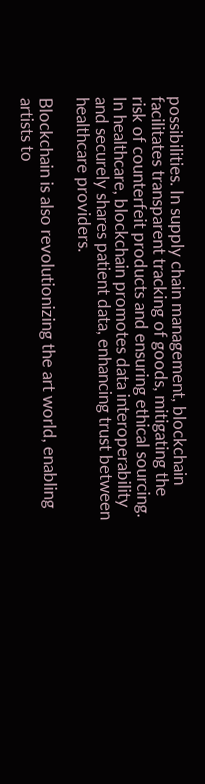possibilities. In supply chain management, blockchain facilitates transparent tracking of goods, mitigating the risk of counterfeit products and ensuring ethical sourcing. In healthcare, blockchain promotes data interoperability and securely shares patient data, enhancing trust between healthcare providers.

Blockchain is also revolutionizing the art world, enabling artists to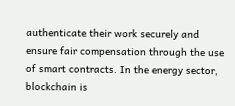authenticate their work securely and ensure fair compensation through the use of smart contracts. In the energy sector, blockchain is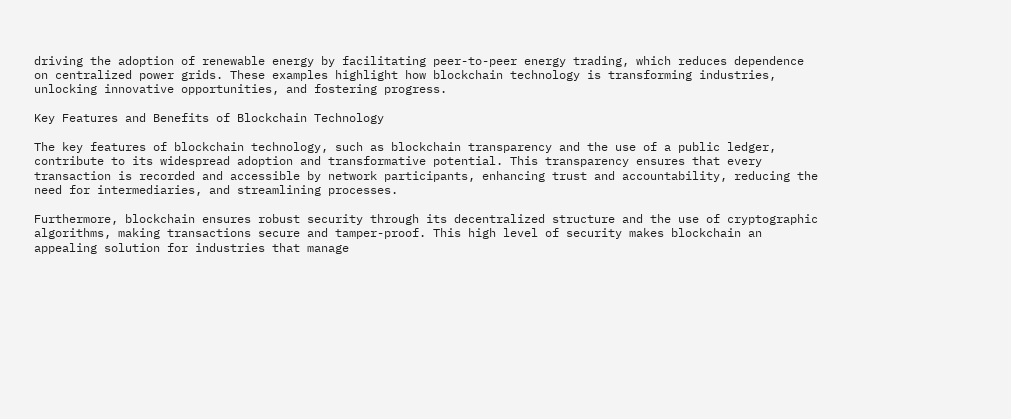driving the adoption of renewable energy by facilitating peer-to-peer energy trading, which reduces dependence on centralized power grids. These examples highlight how blockchain technology is transforming industries, unlocking innovative opportunities, and fostering progress.

Key Features and Benefits of Blockchain Technology

The key features of blockchain technology, such as blockchain transparency and the use of a public ledger, contribute to its widespread adoption and transformative potential. This transparency ensures that every transaction is recorded and accessible by network participants, enhancing trust and accountability, reducing the need for intermediaries, and streamlining processes.

Furthermore, blockchain ensures robust security through its decentralized structure and the use of cryptographic algorithms, making transactions secure and tamper-proof. This high level of security makes blockchain an appealing solution for industries that manage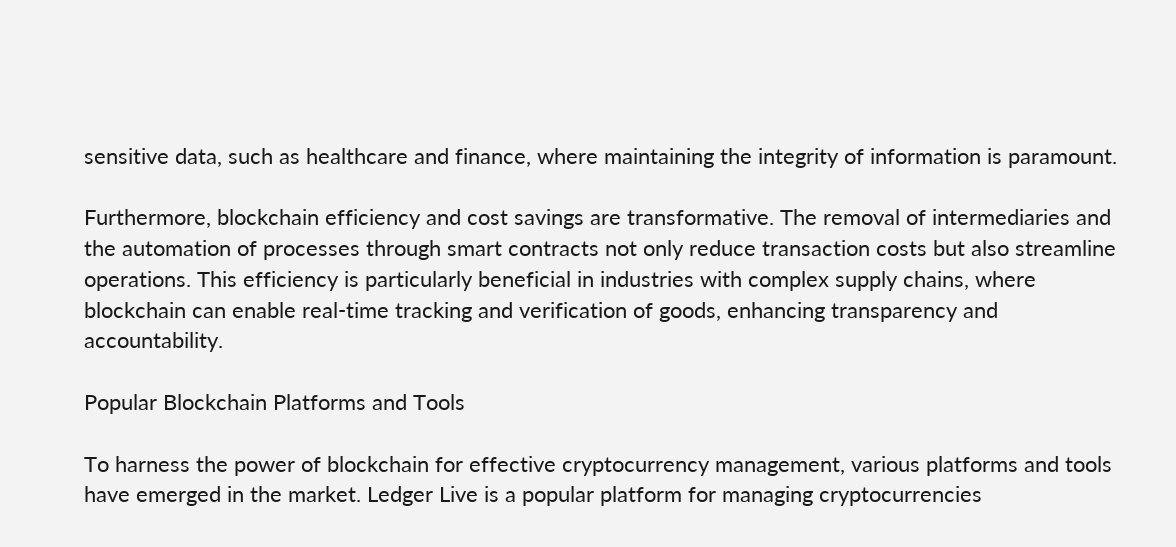sensitive data, such as healthcare and finance, where maintaining the integrity of information is paramount.

Furthermore, blockchain efficiency and cost savings are transformative. The removal of intermediaries and the automation of processes through smart contracts not only reduce transaction costs but also streamline operations. This efficiency is particularly beneficial in industries with complex supply chains, where blockchain can enable real-time tracking and verification of goods, enhancing transparency and accountability.

Popular Blockchain Platforms and Tools

To harness the power of blockchain for effective cryptocurrency management, various platforms and tools have emerged in the market. Ledger Live is a popular platform for managing cryptocurrencies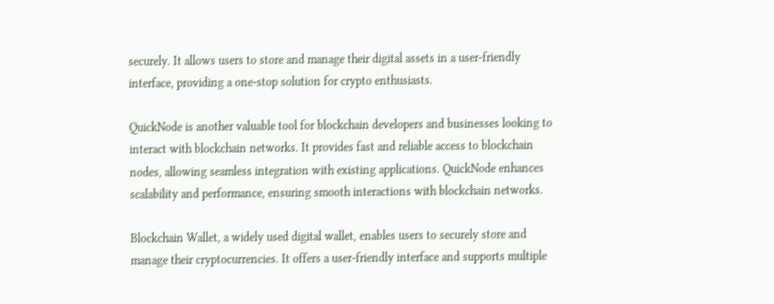securely. It allows users to store and manage their digital assets in a user-friendly interface, providing a one-stop solution for crypto enthusiasts.

QuickNode is another valuable tool for blockchain developers and businesses looking to interact with blockchain networks. It provides fast and reliable access to blockchain nodes, allowing seamless integration with existing applications. QuickNode enhances scalability and performance, ensuring smooth interactions with blockchain networks.

Blockchain Wallet, a widely used digital wallet, enables users to securely store and manage their cryptocurrencies. It offers a user-friendly interface and supports multiple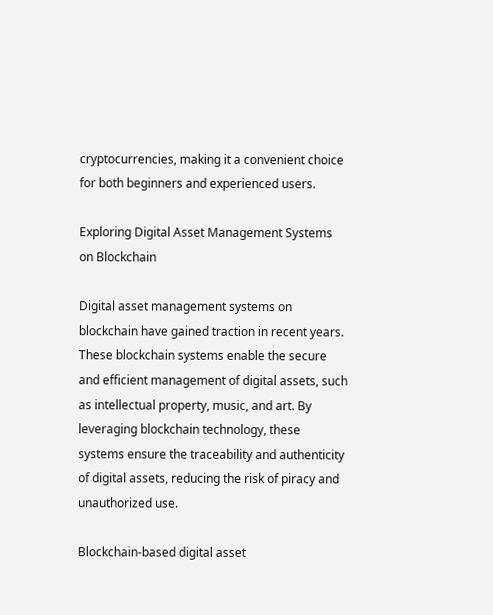cryptocurrencies, making it a convenient choice for both beginners and experienced users.

Exploring Digital Asset Management Systems on Blockchain

Digital asset management systems on blockchain have gained traction in recent years. These blockchain systems enable the secure and efficient management of digital assets, such as intellectual property, music, and art. By leveraging blockchain technology, these systems ensure the traceability and authenticity of digital assets, reducing the risk of piracy and unauthorized use.

Blockchain-based digital asset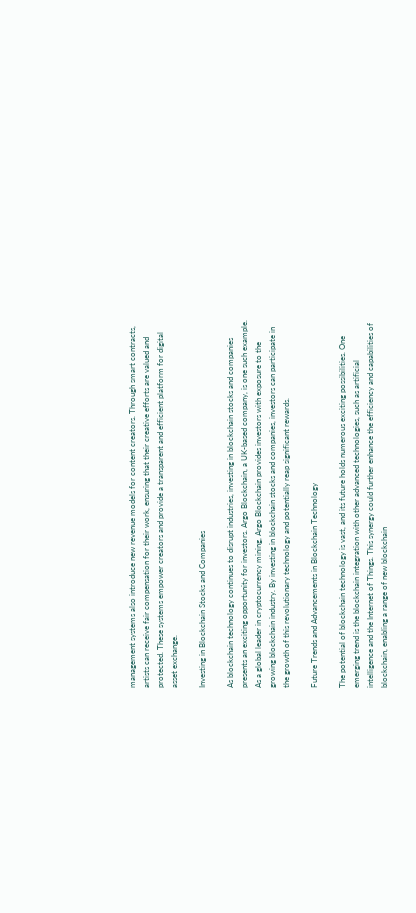management systems also introduce new revenue models for content creators. Through smart contracts, artists can receive fair compensation for their work, ensuring that their creative efforts are valued and protected. These systems empower creators and provide a transparent and efficient platform for digital asset exchange.

Investing in Blockchain Stocks and Companies

As blockchain technology continues to disrupt industries, investing in blockchain stocks and companies presents an exciting opportunity for investors. Argo Blockchain, a UK-based company, is one such example. As a global leader in cryptocurrency mining, Argo Blockchain provides investors with exposure to the growing blockchain industry. By investing in blockchain stocks and companies, investors can participate in the growth of this revolutionary technology and potentially reap significant rewards.

Future Trends and Advancements in Blockchain Technology

The potential of blockchain technology is vast, and its future holds numerous exciting possibilities. One emerging trend is the blockchain integration with other advanced technologies, such as artificial intelligence and the Internet of Things. This synergy could further enhance the efficiency and capabilities of blockchain, enabling a range of new blockchain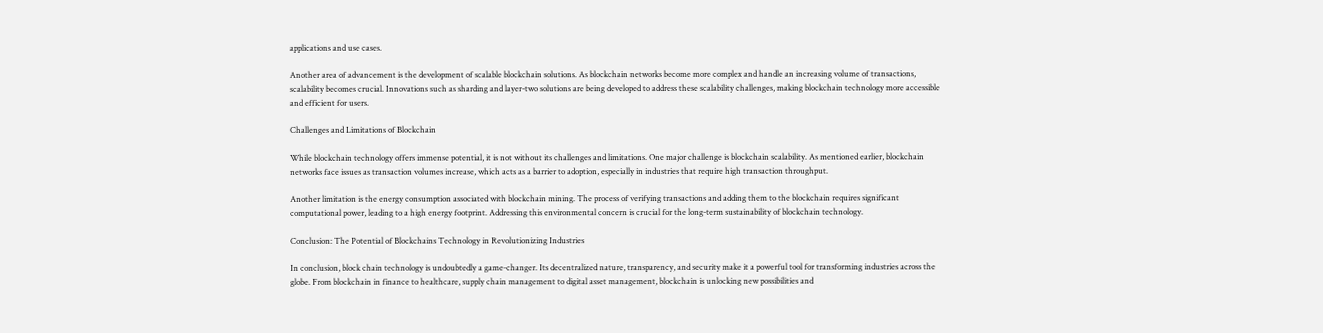applications and use cases.

Another area of advancement is the development of scalable blockchain solutions. As blockchain networks become more complex and handle an increasing volume of transactions, scalability becomes crucial. Innovations such as sharding and layer-two solutions are being developed to address these scalability challenges, making blockchain technology more accessible and efficient for users.

Challenges and Limitations of Blockchain

While blockchain technology offers immense potential, it is not without its challenges and limitations. One major challenge is blockchain scalability. As mentioned earlier, blockchain networks face issues as transaction volumes increase, which acts as a barrier to adoption, especially in industries that require high transaction throughput.

Another limitation is the energy consumption associated with blockchain mining. The process of verifying transactions and adding them to the blockchain requires significant computational power, leading to a high energy footprint. Addressing this environmental concern is crucial for the long-term sustainability of blockchain technology.

Conclusion: The Potential of Blockchains Technology in Revolutionizing Industries

In conclusion, block chain technology is undoubtedly a game-changer. Its decentralized nature, transparency, and security make it a powerful tool for transforming industries across the globe. From blockchain in finance to healthcare, supply chain management to digital asset management, blockchain is unlocking new possibilities and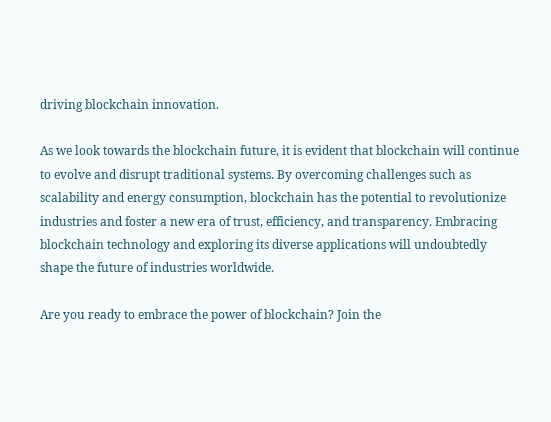driving blockchain innovation.

As we look towards the blockchain future, it is evident that blockchain will continue to evolve and disrupt traditional systems. By overcoming challenges such as scalability and energy consumption, blockchain has the potential to revolutionize industries and foster a new era of trust, efficiency, and transparency. Embracing blockchain technology and exploring its diverse applications will undoubtedly shape the future of industries worldwide.

Are you ready to embrace the power of blockchain? Join the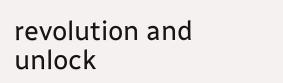revolution and unlock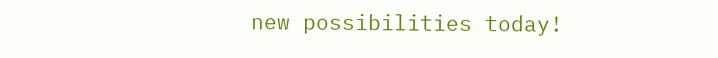new possibilities today!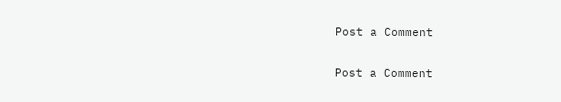Post a Comment

Post a Comment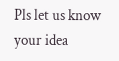Pls let us know your idea